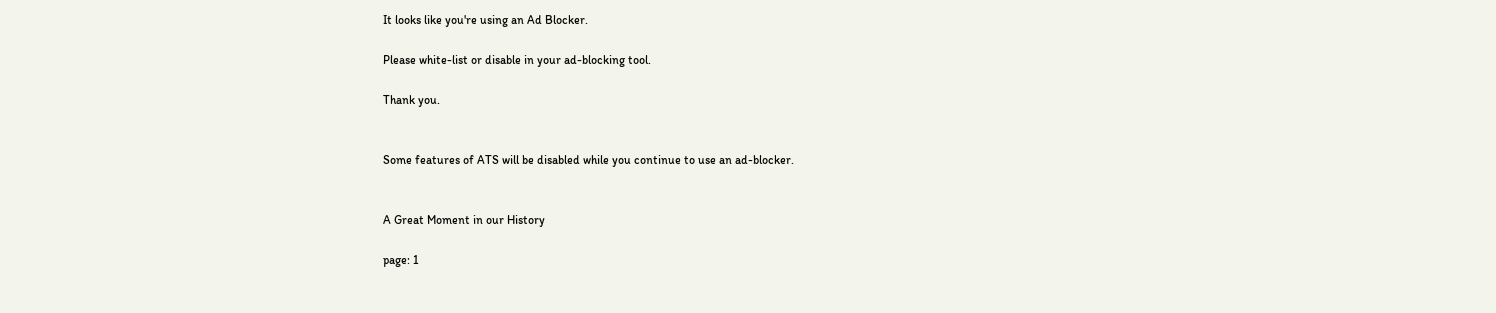It looks like you're using an Ad Blocker.

Please white-list or disable in your ad-blocking tool.

Thank you.


Some features of ATS will be disabled while you continue to use an ad-blocker.


A Great Moment in our History

page: 1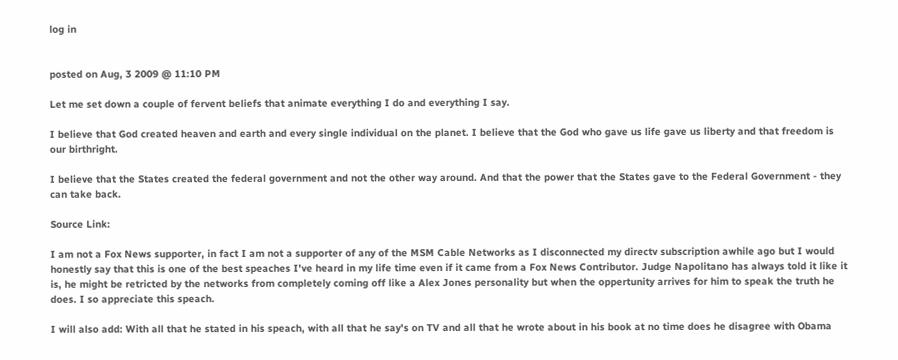log in


posted on Aug, 3 2009 @ 11:10 PM

Let me set down a couple of fervent beliefs that animate everything I do and everything I say.

I believe that God created heaven and earth and every single individual on the planet. I believe that the God who gave us life gave us liberty and that freedom is our birthright.

I believe that the States created the federal government and not the other way around. And that the power that the States gave to the Federal Government - they can take back.

Source Link:

I am not a Fox News supporter, in fact I am not a supporter of any of the MSM Cable Networks as I disconnected my directv subscription awhile ago but I would honestly say that this is one of the best speaches I've heard in my life time even if it came from a Fox News Contributor. Judge Napolitano has always told it like it is, he might be retricted by the networks from completely coming off like a Alex Jones personality but when the oppertunity arrives for him to speak the truth he does. I so appreciate this speach.

I will also add: With all that he stated in his speach, with all that he say's on TV and all that he wrote about in his book at no time does he disagree with Obama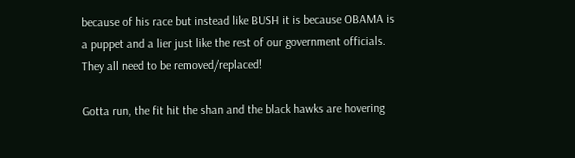because of his race but instead like BUSH it is because OBAMA is a puppet and a lier just like the rest of our government officials. They all need to be removed/replaced!

Gotta run, the fit hit the shan and the black hawks are hovering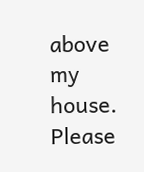above my house. Please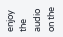enjoy the audio on the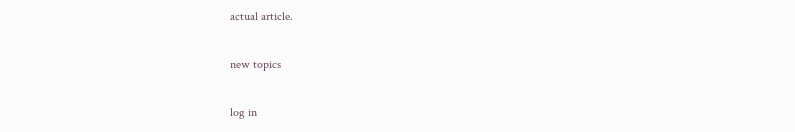actual article.

new topics

log in